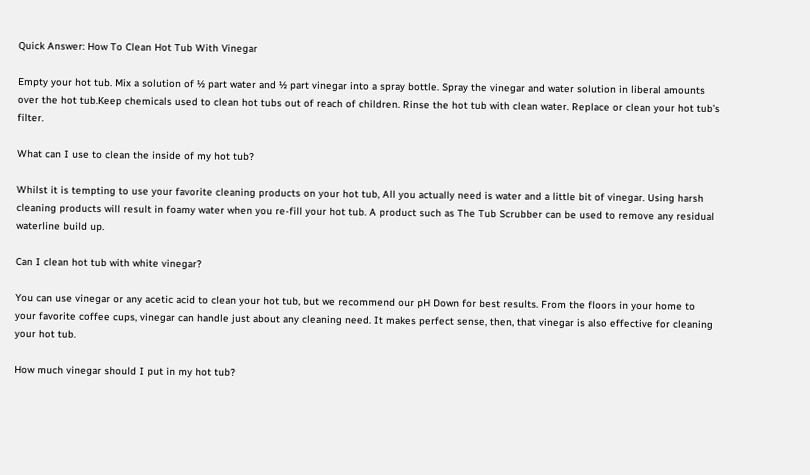Quick Answer: How To Clean Hot Tub With Vinegar

Empty your hot tub. Mix a solution of ½ part water and ½ part vinegar into a spray bottle. Spray the vinegar and water solution in liberal amounts over the hot tub.Keep chemicals used to clean hot tubs out of reach of children. Rinse the hot tub with clean water. Replace or clean your hot tub’s filter.

What can I use to clean the inside of my hot tub?

Whilst it is tempting to use your favorite cleaning products on your hot tub, All you actually need is water and a little bit of vinegar. Using harsh cleaning products will result in foamy water when you re-fill your hot tub. A product such as The Tub Scrubber can be used to remove any residual waterline build up.

Can I clean hot tub with white vinegar?

You can use vinegar or any acetic acid to clean your hot tub, but we recommend our pH Down for best results. From the floors in your home to your favorite coffee cups, vinegar can handle just about any cleaning need. It makes perfect sense, then, that vinegar is also effective for cleaning your hot tub.

How much vinegar should I put in my hot tub?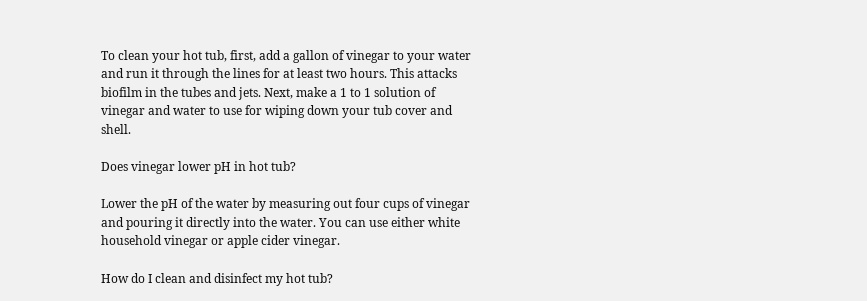To clean your hot tub, first, add a gallon of vinegar to your water and run it through the lines for at least two hours. This attacks biofilm in the tubes and jets. Next, make a 1 to 1 solution of vinegar and water to use for wiping down your tub cover and shell.

Does vinegar lower pH in hot tub?

Lower the pH of the water by measuring out four cups of vinegar and pouring it directly into the water. You can use either white household vinegar or apple cider vinegar.

How do I clean and disinfect my hot tub?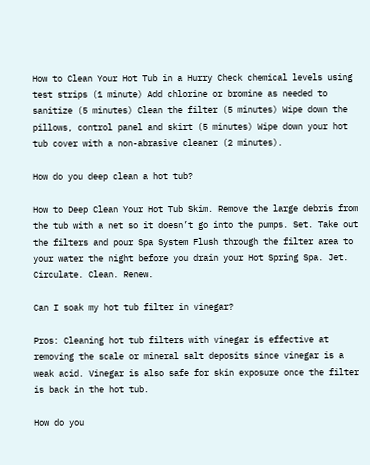How to Clean Your Hot Tub in a Hurry Check chemical levels using test strips (1 minute) Add chlorine or bromine as needed to sanitize (5 minutes) Clean the filter (5 minutes) Wipe down the pillows, control panel and skirt (5 minutes) Wipe down your hot tub cover with a non-abrasive cleaner (2 minutes).

How do you deep clean a hot tub?

How to Deep Clean Your Hot Tub Skim. Remove the large debris from the tub with a net so it doesn’t go into the pumps. Set. Take out the filters and pour Spa System Flush through the filter area to your water the night before you drain your Hot Spring Spa. Jet. Circulate. Clean. Renew.

Can I soak my hot tub filter in vinegar?

Pros: Cleaning hot tub filters with vinegar is effective at removing the scale or mineral salt deposits since vinegar is a weak acid. Vinegar is also safe for skin exposure once the filter is back in the hot tub.

How do you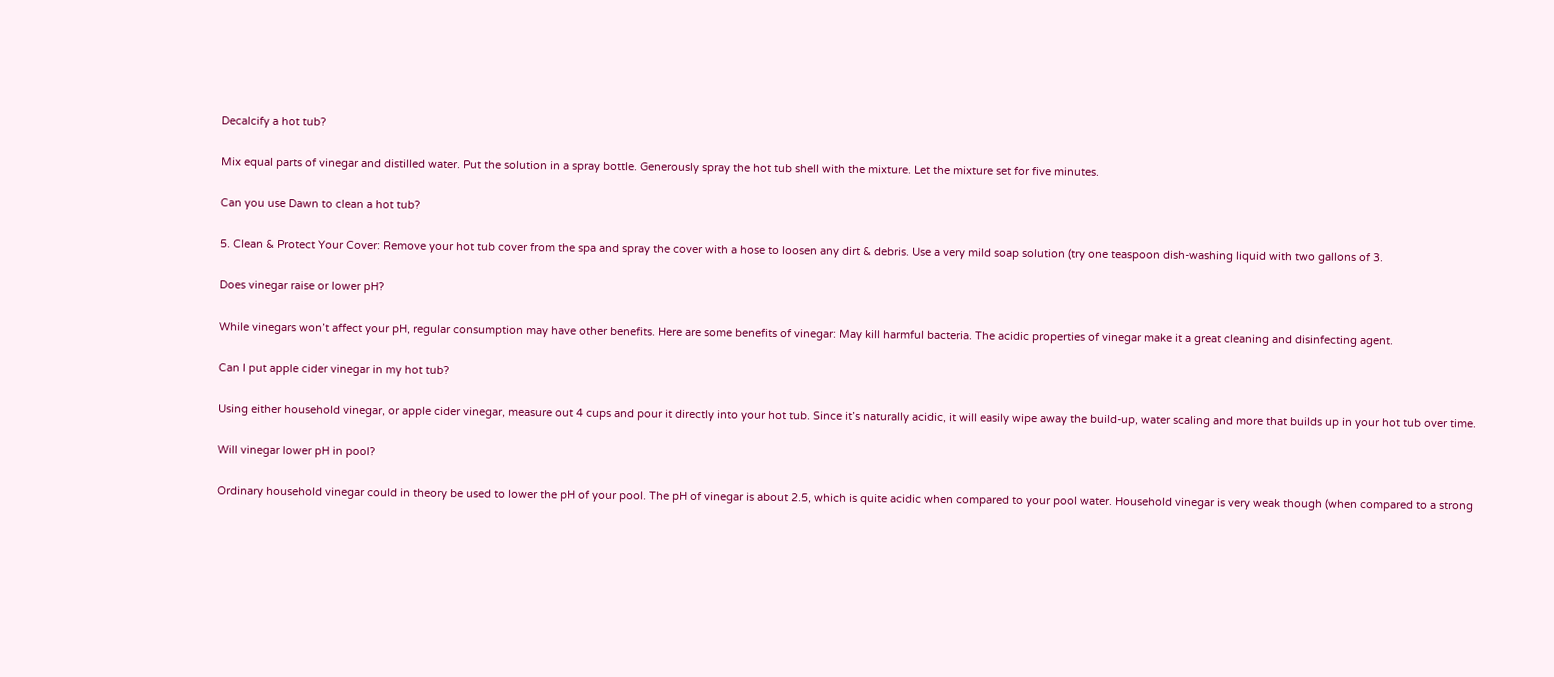Decalcify a hot tub?

Mix equal parts of vinegar and distilled water. Put the solution in a spray bottle. Generously spray the hot tub shell with the mixture. Let the mixture set for five minutes.

Can you use Dawn to clean a hot tub?

5. Clean & Protect Your Cover: Remove your hot tub cover from the spa and spray the cover with a hose to loosen any dirt & debris. Use a very mild soap solution (try one teaspoon dish-washing liquid with two gallons of 3.

Does vinegar raise or lower pH?

While vinegars won’t affect your pH, regular consumption may have other benefits. Here are some benefits of vinegar: May kill harmful bacteria. The acidic properties of vinegar make it a great cleaning and disinfecting agent.

Can I put apple cider vinegar in my hot tub?

Using either household vinegar, or apple cider vinegar, measure out 4 cups and pour it directly into your hot tub. Since it’s naturally acidic, it will easily wipe away the build-up, water scaling and more that builds up in your hot tub over time.

Will vinegar lower pH in pool?

Ordinary household vinegar could in theory be used to lower the pH of your pool. The pH of vinegar is about 2.5, which is quite acidic when compared to your pool water. Household vinegar is very weak though (when compared to a strong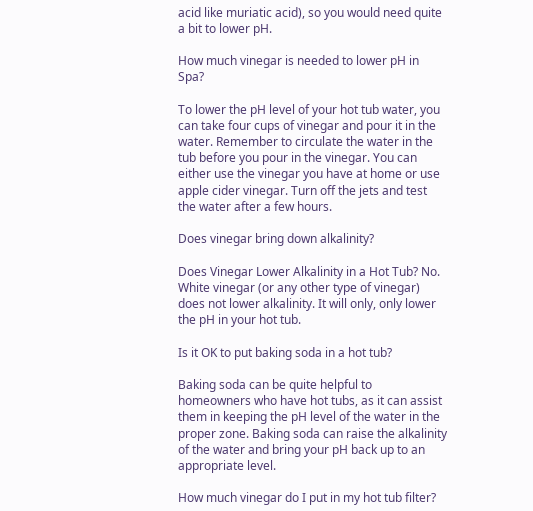acid like muriatic acid), so you would need quite a bit to lower pH.

How much vinegar is needed to lower pH in Spa?

To lower the pH level of your hot tub water, you can take four cups of vinegar and pour it in the water. Remember to circulate the water in the tub before you pour in the vinegar. You can either use the vinegar you have at home or use apple cider vinegar. Turn off the jets and test the water after a few hours.

Does vinegar bring down alkalinity?

Does Vinegar Lower Alkalinity in a Hot Tub? No. White vinegar (or any other type of vinegar) does not lower alkalinity. It will only, only lower the pH in your hot tub.

Is it OK to put baking soda in a hot tub?

Baking soda can be quite helpful to homeowners who have hot tubs, as it can assist them in keeping the pH level of the water in the proper zone. Baking soda can raise the alkalinity of the water and bring your pH back up to an appropriate level.

How much vinegar do I put in my hot tub filter?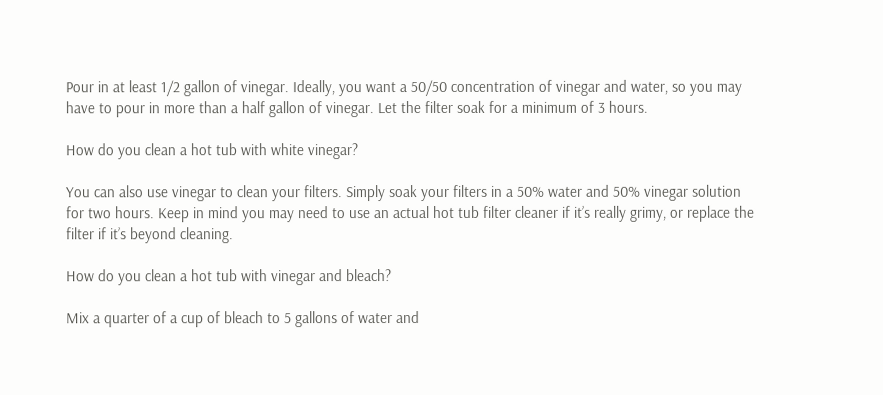Pour in at least 1/2 gallon of vinegar. Ideally, you want a 50/50 concentration of vinegar and water, so you may have to pour in more than a half gallon of vinegar. Let the filter soak for a minimum of 3 hours.

How do you clean a hot tub with white vinegar?

You can also use vinegar to clean your filters. Simply soak your filters in a 50% water and 50% vinegar solution for two hours. Keep in mind you may need to use an actual hot tub filter cleaner if it’s really grimy, or replace the filter if it’s beyond cleaning.

How do you clean a hot tub with vinegar and bleach?

Mix a quarter of a cup of bleach to 5 gallons of water and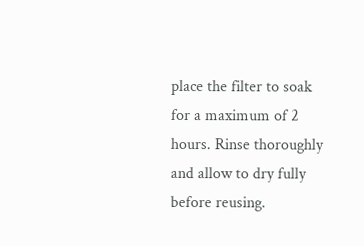place the filter to soak for a maximum of 2 hours. Rinse thoroughly and allow to dry fully before reusing.